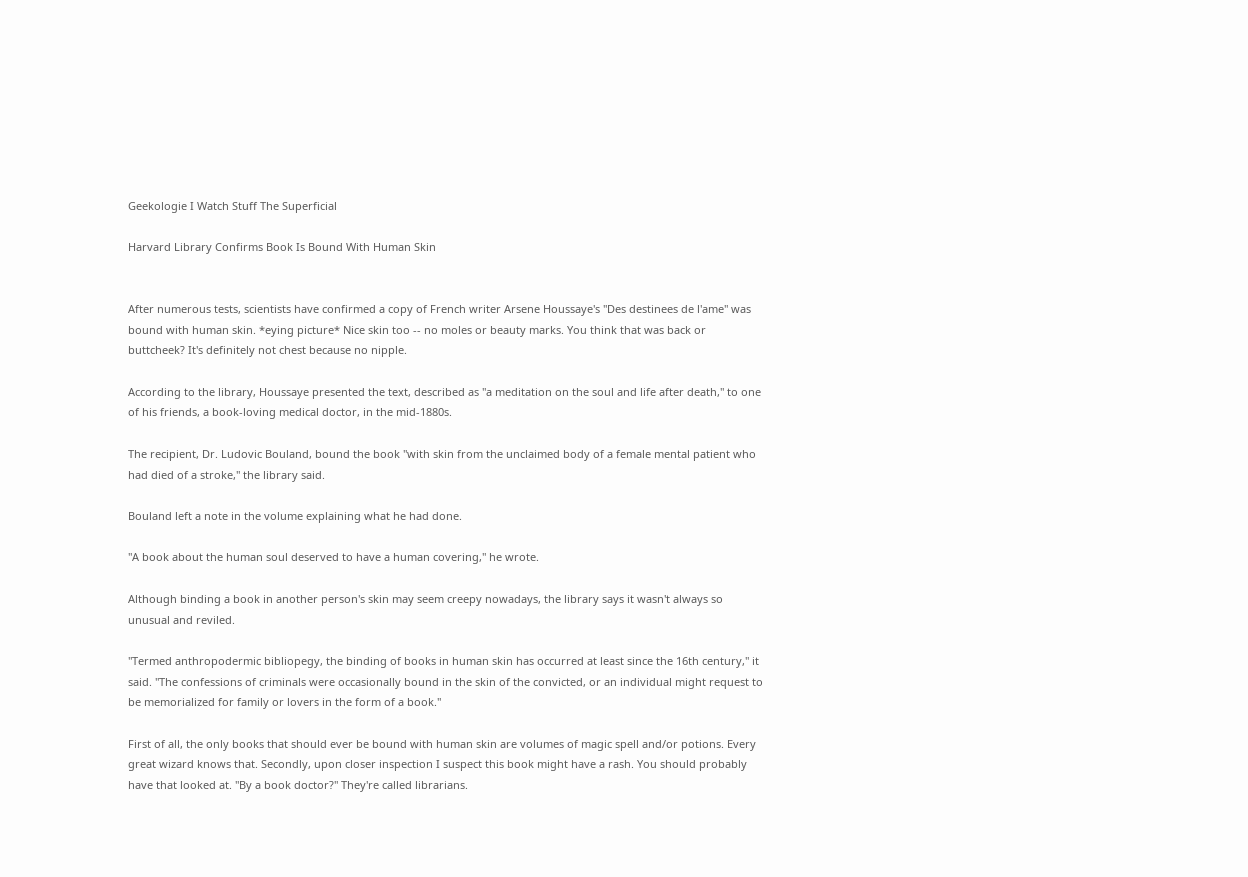Geekologie I Watch Stuff The Superficial

Harvard Library Confirms Book Is Bound With Human Skin


After numerous tests, scientists have confirmed a copy of French writer Arsene Houssaye's "Des destinees de l'ame" was bound with human skin. *eying picture* Nice skin too -- no moles or beauty marks. You think that was back or buttcheek? It's definitely not chest because no nipple.

According to the library, Houssaye presented the text, described as "a meditation on the soul and life after death," to one of his friends, a book-loving medical doctor, in the mid-1880s.

The recipient, Dr. Ludovic Bouland, bound the book "with skin from the unclaimed body of a female mental patient who had died of a stroke," the library said.

Bouland left a note in the volume explaining what he had done.

"A book about the human soul deserved to have a human covering," he wrote.

Although binding a book in another person's skin may seem creepy nowadays, the library says it wasn't always so unusual and reviled.

"Termed anthropodermic bibliopegy, the binding of books in human skin has occurred at least since the 16th century," it said. "The confessions of criminals were occasionally bound in the skin of the convicted, or an individual might request to be memorialized for family or lovers in the form of a book."

First of all, the only books that should ever be bound with human skin are volumes of magic spell and/or potions. Every great wizard knows that. Secondly, upon closer inspection I suspect this book might have a rash. You should probably have that looked at. "By a book doctor?" They're called librarians.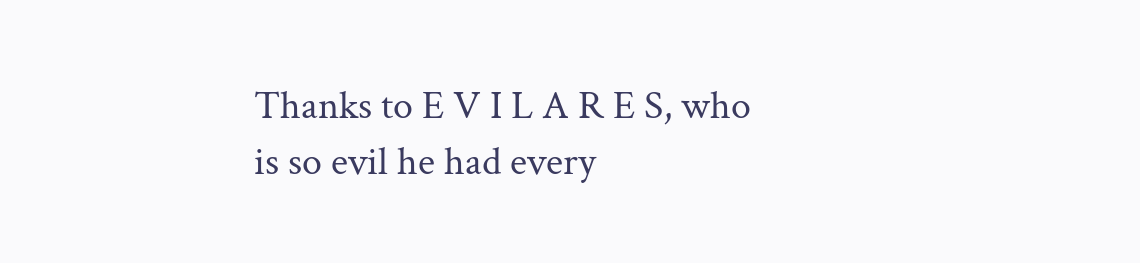Thanks to E V I L A R E S, who is so evil he had every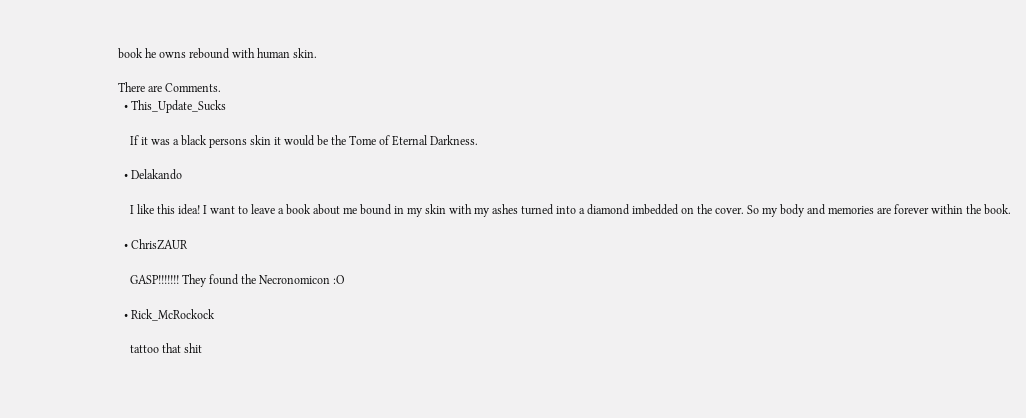book he owns rebound with human skin.

There are Comments.
  • This_Update_Sucks

    If it was a black persons skin it would be the Tome of Eternal Darkness.

  • Delakando

    I like this idea! I want to leave a book about me bound in my skin with my ashes turned into a diamond imbedded on the cover. So my body and memories are forever within the book.

  • ChrisZAUR

    GASP!!!!!!! They found the Necronomicon :O

  • Rick_McRockock

    tattoo that shit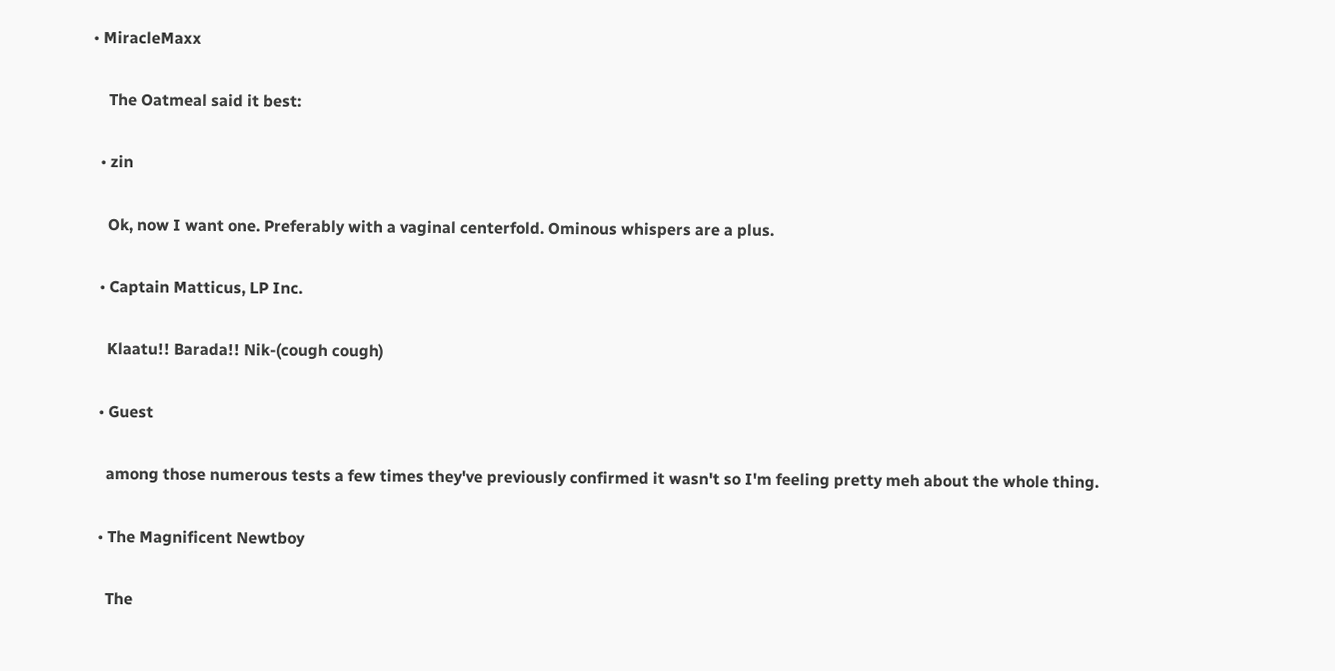• MiracleMaxx

    The Oatmeal said it best:

  • zin

    Ok, now I want one. Preferably with a vaginal centerfold. Ominous whispers are a plus.

  • Captain Matticus, LP Inc.

    Klaatu!! Barada!! Nik-(cough cough)

  • Guest

    among those numerous tests a few times they've previously confirmed it wasn't so I'm feeling pretty meh about the whole thing.

  • The Magnificent Newtboy

    The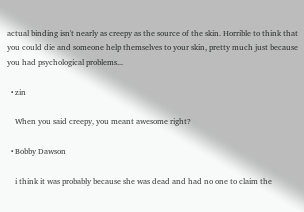actual binding isn't nearly as creepy as the source of the skin. Horrible to think that you could die and someone help themselves to your skin, pretty much just because you had psychological problems...

  • zin

    When you said creepy, you meant awesome right?

  • Bobby Dawson

    i think it was probably because she was dead and had no one to claim the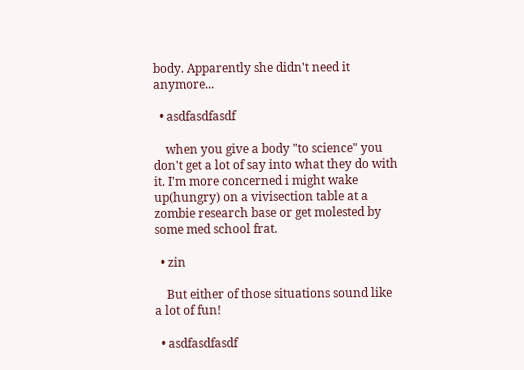body. Apparently she didn't need it anymore...

  • asdfasdfasdf

    when you give a body "to science" you don't get a lot of say into what they do with it. I'm more concerned i might wake up(hungry) on a vivisection table at a zombie research base or get molested by some med school frat.

  • zin

    But either of those situations sound like a lot of fun!

  • asdfasdfasdf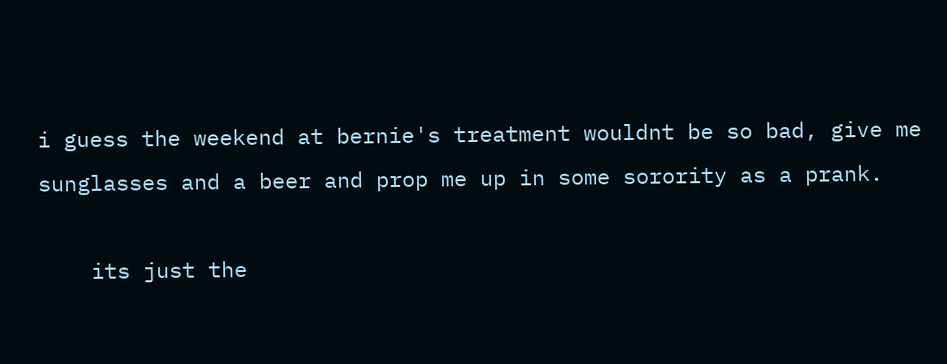i guess the weekend at bernie's treatment wouldnt be so bad, give me sunglasses and a beer and prop me up in some sorority as a prank.

    its just the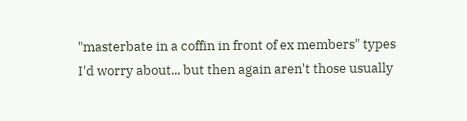"masterbate in a coffin in front of ex members" types I'd worry about... but then again aren't those usually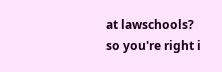at lawschools? so you're right i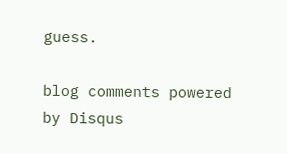guess.

blog comments powered by Disqus